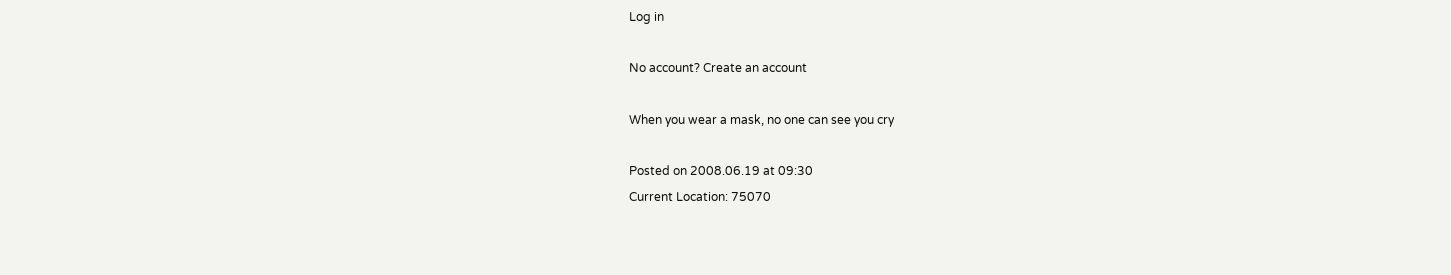Log in

No account? Create an account

When you wear a mask, no one can see you cry

Posted on 2008.06.19 at 09:30
Current Location: 75070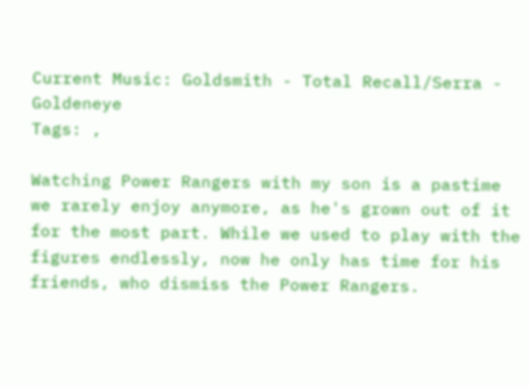Current Music: Goldsmith - Total Recall/Serra - Goldeneye
Tags: ,

Watching Power Rangers with my son is a pastime we rarely enjoy anymore, as he's grown out of it for the most part. While we used to play with the figures endlessly, now he only has time for his friends, who dismiss the Power Rangers.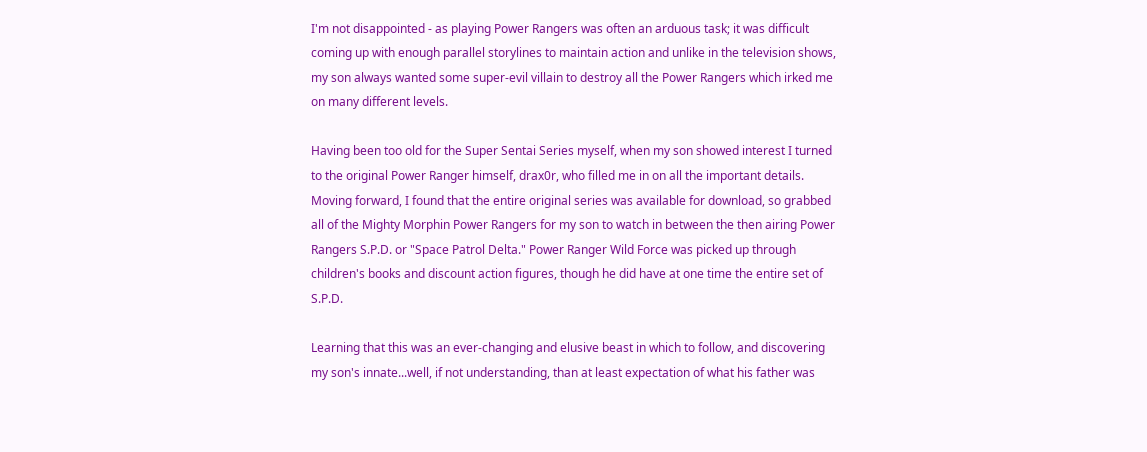I'm not disappointed - as playing Power Rangers was often an arduous task; it was difficult coming up with enough parallel storylines to maintain action and unlike in the television shows, my son always wanted some super-evil villain to destroy all the Power Rangers which irked me on many different levels.

Having been too old for the Super Sentai Series myself, when my son showed interest I turned to the original Power Ranger himself, drax0r, who filled me in on all the important details. Moving forward, I found that the entire original series was available for download, so grabbed all of the Mighty Morphin Power Rangers for my son to watch in between the then airing Power Rangers S.P.D. or "Space Patrol Delta." Power Ranger Wild Force was picked up through children's books and discount action figures, though he did have at one time the entire set of S.P.D.

Learning that this was an ever-changing and elusive beast in which to follow, and discovering my son's innate...well, if not understanding, than at least expectation of what his father was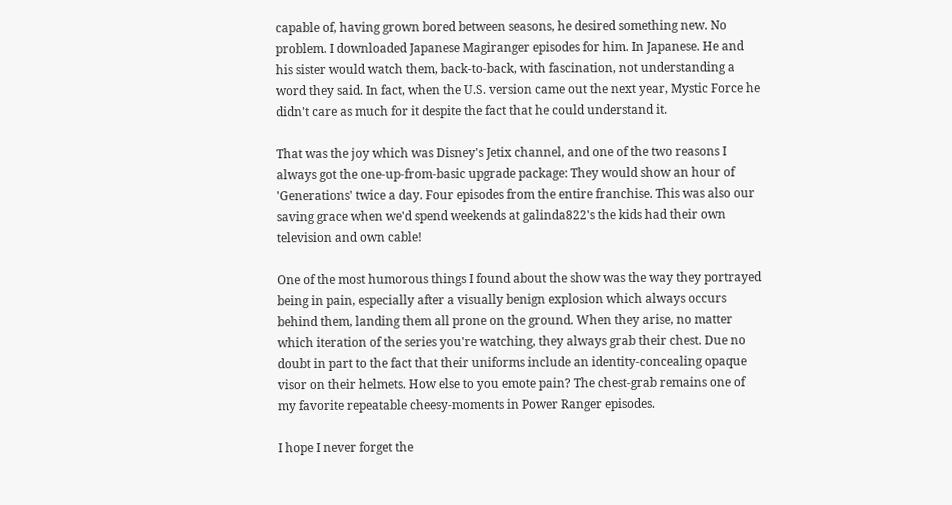capable of, having grown bored between seasons, he desired something new. No problem. I downloaded Japanese Magiranger episodes for him. In Japanese. He and his sister would watch them, back-to-back, with fascination, not understanding a word they said. In fact, when the U.S. version came out the next year, Mystic Force he didn't care as much for it despite the fact that he could understand it.

That was the joy which was Disney's Jetix channel, and one of the two reasons I always got the one-up-from-basic upgrade package: They would show an hour of 'Generations' twice a day. Four episodes from the entire franchise. This was also our saving grace when we'd spend weekends at galinda822's the kids had their own television and own cable!

One of the most humorous things I found about the show was the way they portrayed being in pain, especially after a visually benign explosion which always occurs behind them, landing them all prone on the ground. When they arise, no matter which iteration of the series you're watching, they always grab their chest. Due no doubt in part to the fact that their uniforms include an identity-concealing opaque visor on their helmets. How else to you emote pain? The chest-grab remains one of my favorite repeatable cheesy-moments in Power Ranger episodes.

I hope I never forget the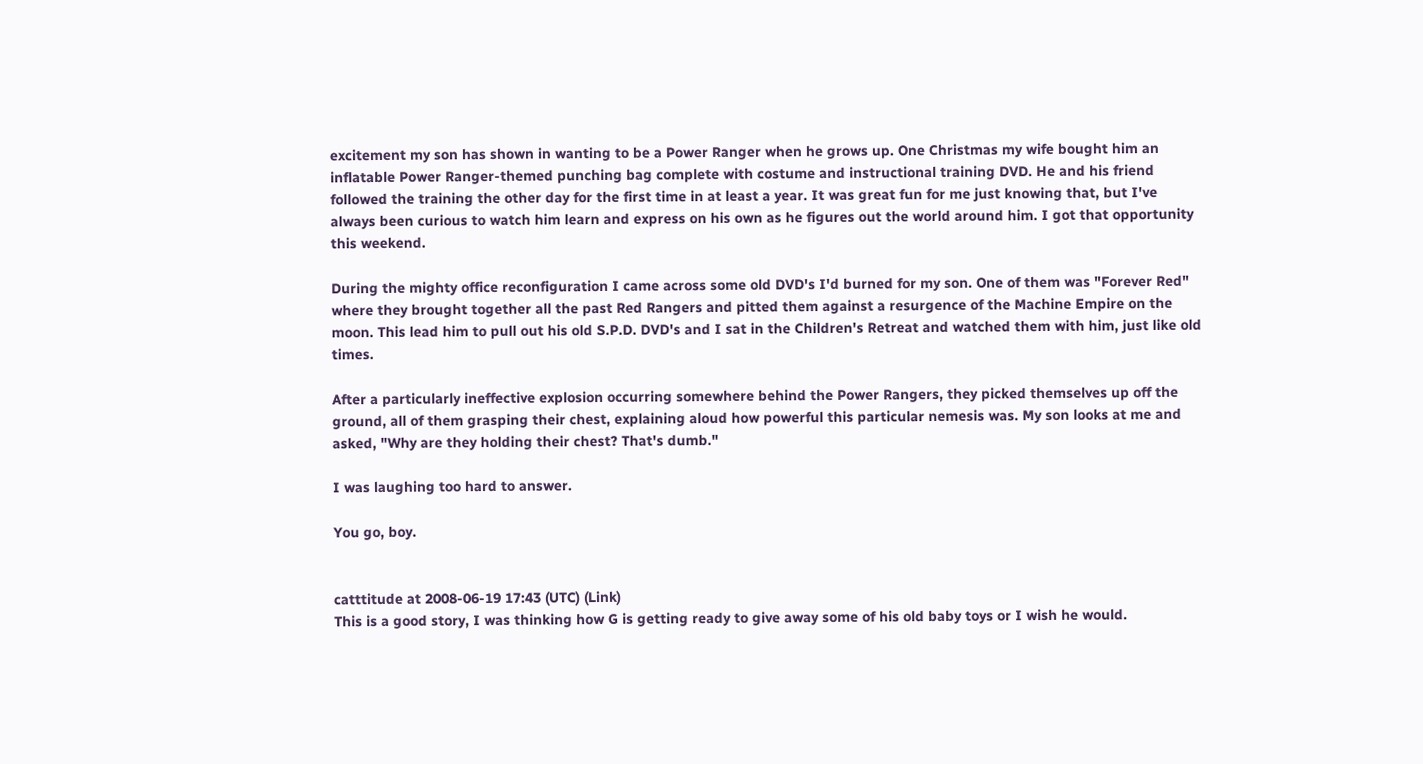excitement my son has shown in wanting to be a Power Ranger when he grows up. One Christmas my wife bought him an inflatable Power Ranger-themed punching bag complete with costume and instructional training DVD. He and his friend followed the training the other day for the first time in at least a year. It was great fun for me just knowing that, but I've always been curious to watch him learn and express on his own as he figures out the world around him. I got that opportunity this weekend.

During the mighty office reconfiguration I came across some old DVD's I'd burned for my son. One of them was "Forever Red" where they brought together all the past Red Rangers and pitted them against a resurgence of the Machine Empire on the moon. This lead him to pull out his old S.P.D. DVD's and I sat in the Children's Retreat and watched them with him, just like old times.

After a particularly ineffective explosion occurring somewhere behind the Power Rangers, they picked themselves up off the ground, all of them grasping their chest, explaining aloud how powerful this particular nemesis was. My son looks at me and asked, "Why are they holding their chest? That's dumb."

I was laughing too hard to answer.

You go, boy.


catttitude at 2008-06-19 17:43 (UTC) (Link)
This is a good story, I was thinking how G is getting ready to give away some of his old baby toys or I wish he would.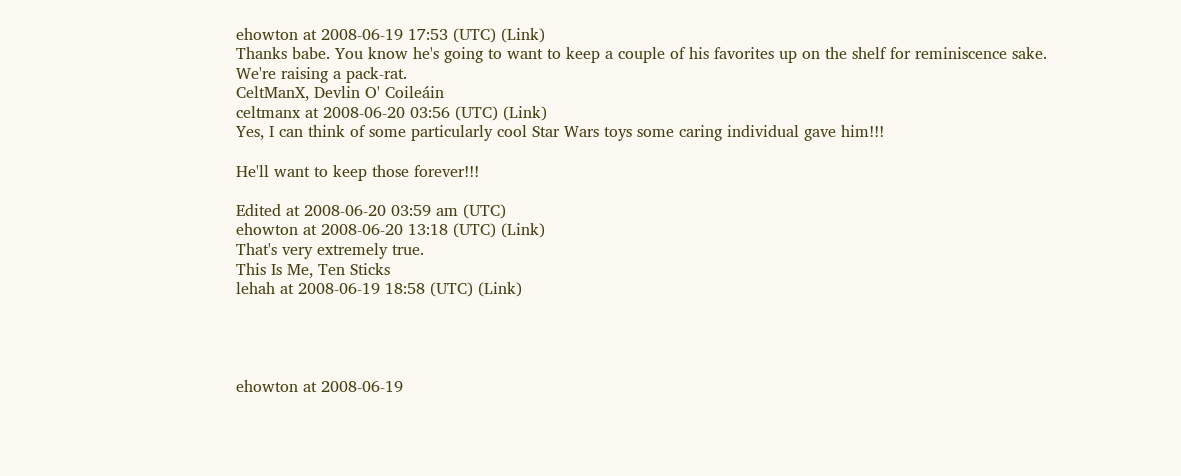ehowton at 2008-06-19 17:53 (UTC) (Link)
Thanks babe. You know he's going to want to keep a couple of his favorites up on the shelf for reminiscence sake. We're raising a pack-rat.
CeltManX, Devlin O' Coileáin
celtmanx at 2008-06-20 03:56 (UTC) (Link)
Yes, I can think of some particularly cool Star Wars toys some caring individual gave him!!!

He'll want to keep those forever!!!

Edited at 2008-06-20 03:59 am (UTC)
ehowton at 2008-06-20 13:18 (UTC) (Link)
That's very extremely true.
This Is Me, Ten Sticks
lehah at 2008-06-19 18:58 (UTC) (Link)




ehowton at 2008-06-19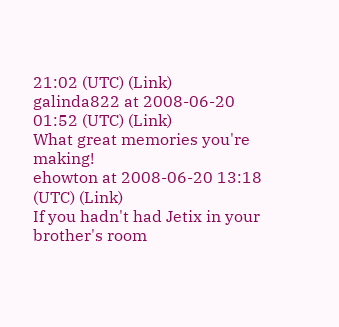21:02 (UTC) (Link)
galinda822 at 2008-06-20 01:52 (UTC) (Link)
What great memories you're making!
ehowton at 2008-06-20 13:18 (UTC) (Link)
If you hadn't had Jetix in your brother's room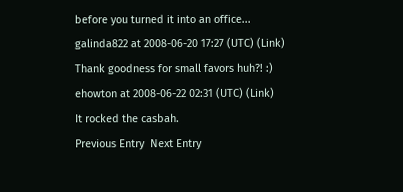before you turned it into an office...
galinda822 at 2008-06-20 17:27 (UTC) (Link)
Thank goodness for small favors huh?! :)
ehowton at 2008-06-22 02:31 (UTC) (Link)
It rocked the casbah.
Previous Entry  Next Entry